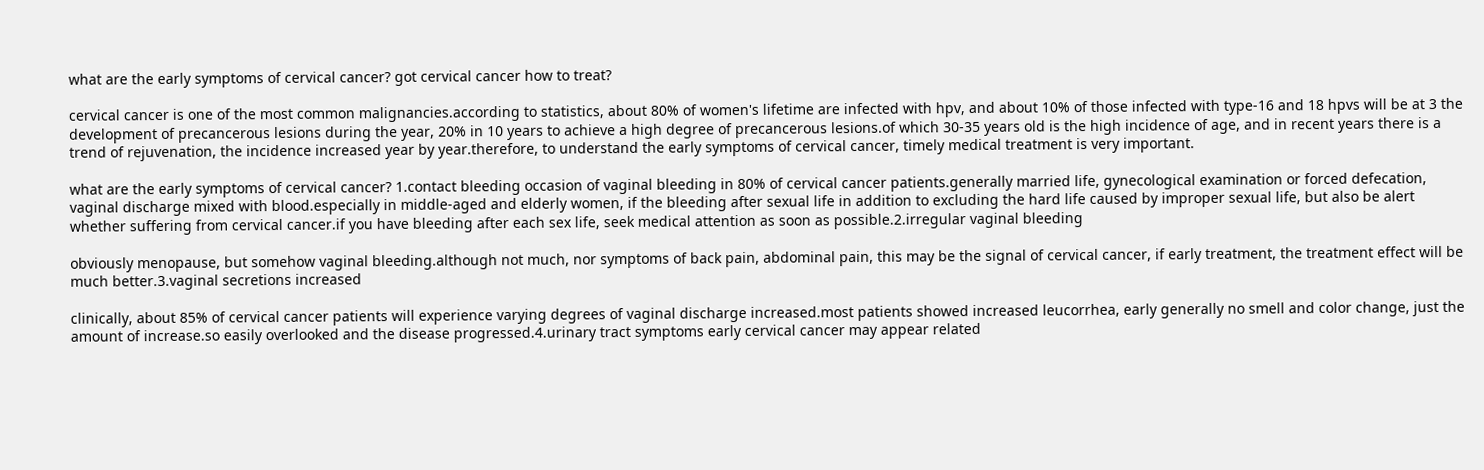what are the early symptoms of cervical cancer? got cervical cancer how to treat?

cervical cancer is one of the most common malignancies.according to statistics, about 80% of women's lifetime are infected with hpv, and about 10% of those infected with type-16 and 18 hpvs will be at 3 the development of precancerous lesions during the year, 20% in 10 years to achieve a high degree of precancerous lesions.of which 30-35 years old is the high incidence of age, and in recent years there is a trend of rejuvenation, the incidence increased year by year.therefore, to understand the early symptoms of cervical cancer, timely medical treatment is very important.

what are the early symptoms of cervical cancer? 1.contact bleeding occasion of vaginal bleeding in 80% of cervical cancer patients.generally married life, gynecological examination or forced defecation, vaginal discharge mixed with blood.especially in middle-aged and elderly women, if the bleeding after sexual life in addition to excluding the hard life caused by improper sexual life, but also be alert whether suffering from cervical cancer.if you have bleeding after each sex life, seek medical attention as soon as possible.2.irregular vaginal bleeding

obviously menopause, but somehow vaginal bleeding.although not much, nor symptoms of back pain, abdominal pain, this may be the signal of cervical cancer, if early treatment, the treatment effect will be much better.3.vaginal secretions increased

clinically, about 85% of cervical cancer patients will experience varying degrees of vaginal discharge increased.most patients showed increased leucorrhea, early generally no smell and color change, just the amount of increase.so easily overlooked and the disease progressed.4.urinary tract symptoms early cervical cancer may appear related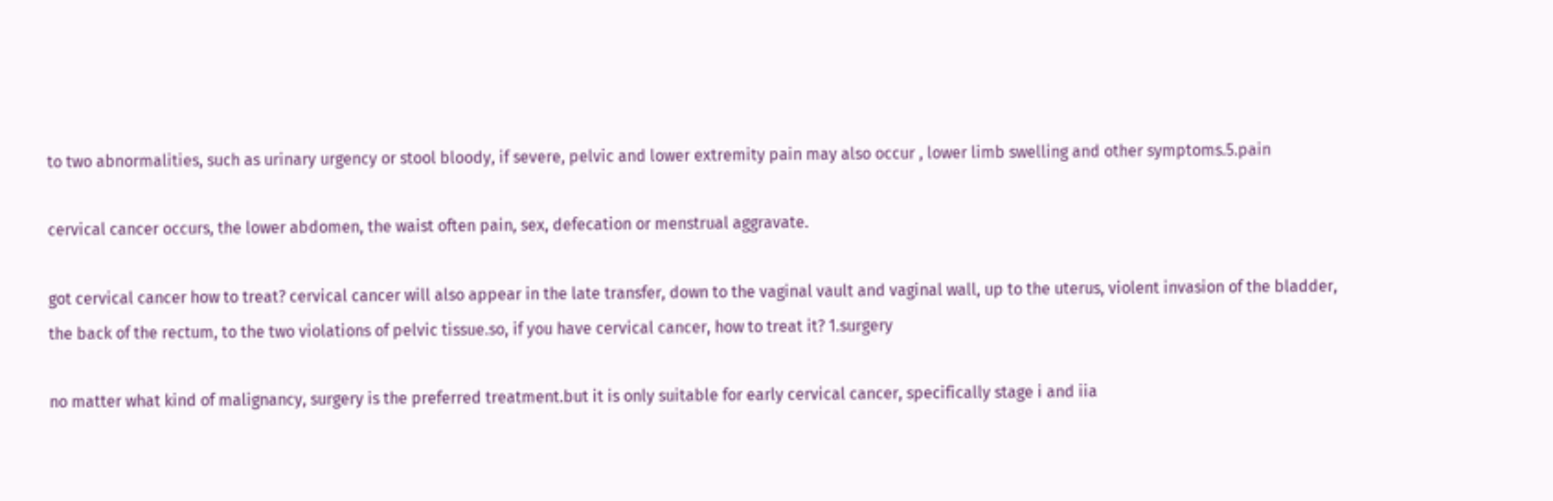to two abnormalities, such as urinary urgency or stool bloody, if severe, pelvic and lower extremity pain may also occur , lower limb swelling and other symptoms.5.pain

cervical cancer occurs, the lower abdomen, the waist often pain, sex, defecation or menstrual aggravate.

got cervical cancer how to treat? cervical cancer will also appear in the late transfer, down to the vaginal vault and vaginal wall, up to the uterus, violent invasion of the bladder, the back of the rectum, to the two violations of pelvic tissue.so, if you have cervical cancer, how to treat it? 1.surgery

no matter what kind of malignancy, surgery is the preferred treatment.but it is only suitable for early cervical cancer, specifically stage i and iia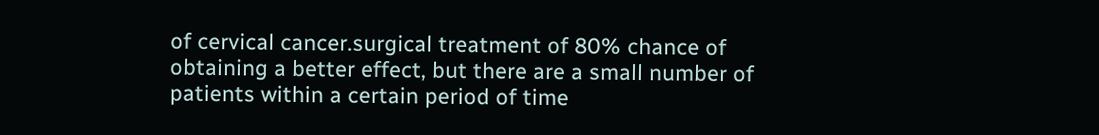of cervical cancer.surgical treatment of 80% chance of obtaining a better effect, but there are a small number of patients within a certain period of time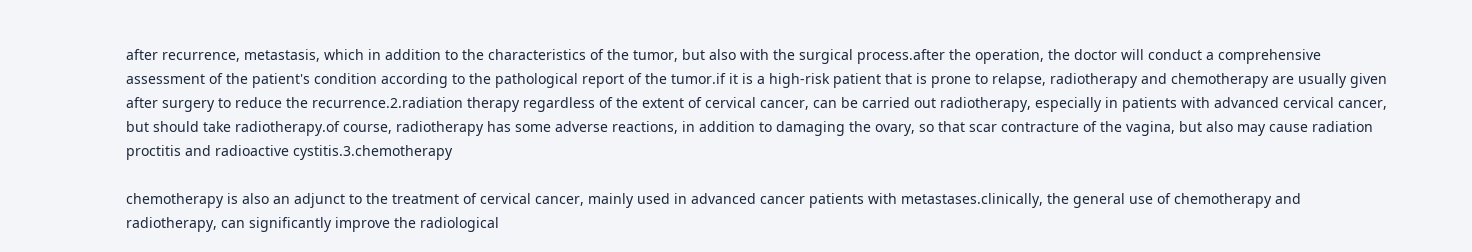after recurrence, metastasis, which in addition to the characteristics of the tumor, but also with the surgical process.after the operation, the doctor will conduct a comprehensive assessment of the patient's condition according to the pathological report of the tumor.if it is a high-risk patient that is prone to relapse, radiotherapy and chemotherapy are usually given after surgery to reduce the recurrence.2.radiation therapy regardless of the extent of cervical cancer, can be carried out radiotherapy, especially in patients with advanced cervical cancer, but should take radiotherapy.of course, radiotherapy has some adverse reactions, in addition to damaging the ovary, so that scar contracture of the vagina, but also may cause radiation proctitis and radioactive cystitis.3.chemotherapy

chemotherapy is also an adjunct to the treatment of cervical cancer, mainly used in advanced cancer patients with metastases.clinically, the general use of chemotherapy and radiotherapy, can significantly improve the radiological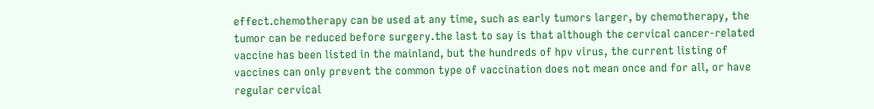effect.chemotherapy can be used at any time, such as early tumors larger, by chemotherapy, the tumor can be reduced before surgery.the last to say is that although the cervical cancer-related vaccine has been listed in the mainland, but the hundreds of hpv virus, the current listing of vaccines can only prevent the common type of vaccination does not mean once and for all, or have regular cervical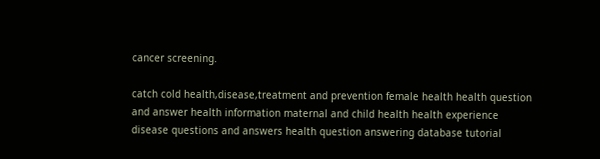cancer screening.

catch cold health,disease,treatment and prevention female health health question and answer health information maternal and child health health experience disease questions and answers health question answering database tutorial